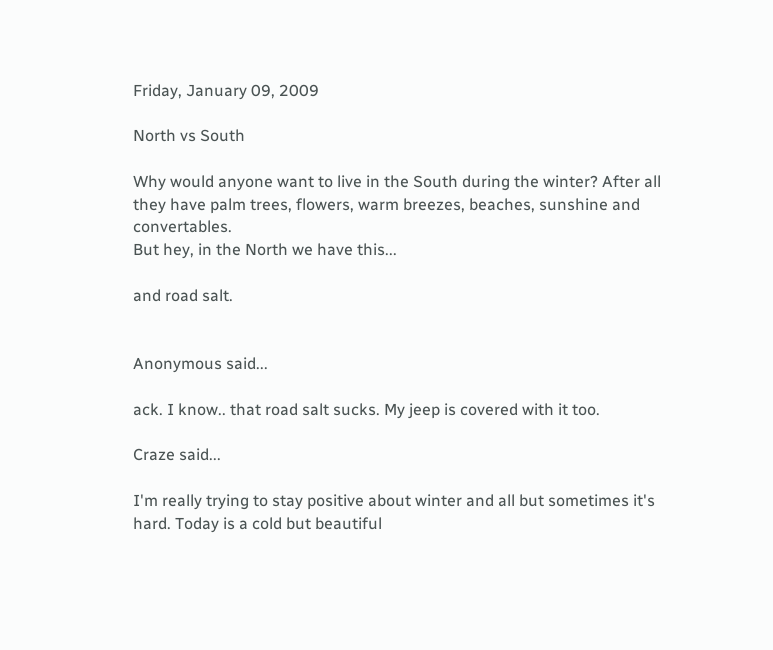Friday, January 09, 2009

North vs South

Why would anyone want to live in the South during the winter? After all they have palm trees, flowers, warm breezes, beaches, sunshine and convertables.
But hey, in the North we have this...

and road salt.


Anonymous said...

ack. I know.. that road salt sucks. My jeep is covered with it too.

Craze said...

I'm really trying to stay positive about winter and all but sometimes it's hard. Today is a cold but beautiful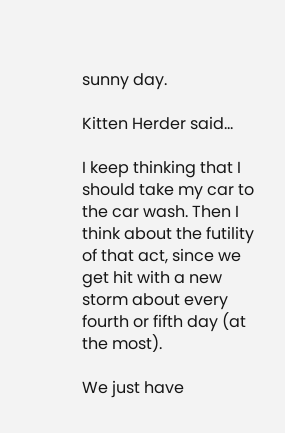sunny day.

Kitten Herder said...

I keep thinking that I should take my car to the car wash. Then I think about the futility of that act, since we get hit with a new storm about every fourth or fifth day (at the most).

We just have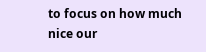to focus on how much nice our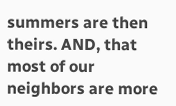summers are then theirs. AND, that most of our neighbors are more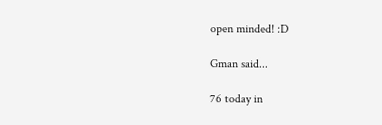open minded! :D

Gman said...

76 today in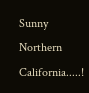Sunny Northern California.....!